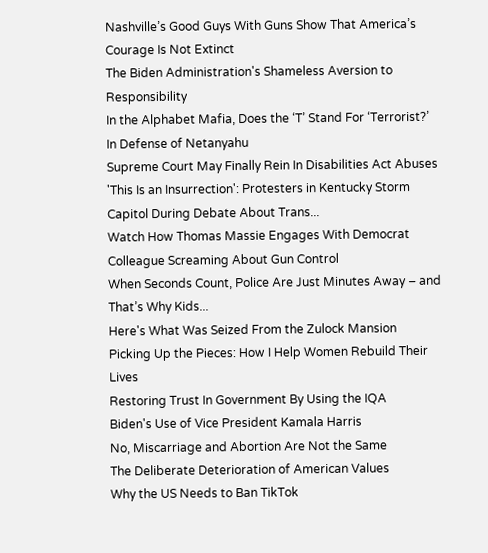Nashville’s Good Guys With Guns Show That America’s Courage Is Not Extinct
The Biden Administration's Shameless Aversion to Responsibility
In the Alphabet Mafia, Does the ‘T’ Stand For ‘Terrorist?’
In Defense of Netanyahu
Supreme Court May Finally Rein In Disabilities Act Abuses
'This Is an Insurrection': Protesters in Kentucky Storm Capitol During Debate About Trans...
Watch How Thomas Massie Engages With Democrat Colleague Screaming About Gun Control
When Seconds Count, Police Are Just Minutes Away – and That’s Why Kids...
Here's What Was Seized From the Zulock Mansion
Picking Up the Pieces: How I Help Women Rebuild Their Lives
Restoring Trust In Government By Using the IQA
Biden's Use of Vice President Kamala Harris
No, Miscarriage and Abortion Are Not the Same
The Deliberate Deterioration of American Values
Why the US Needs to Ban TikTok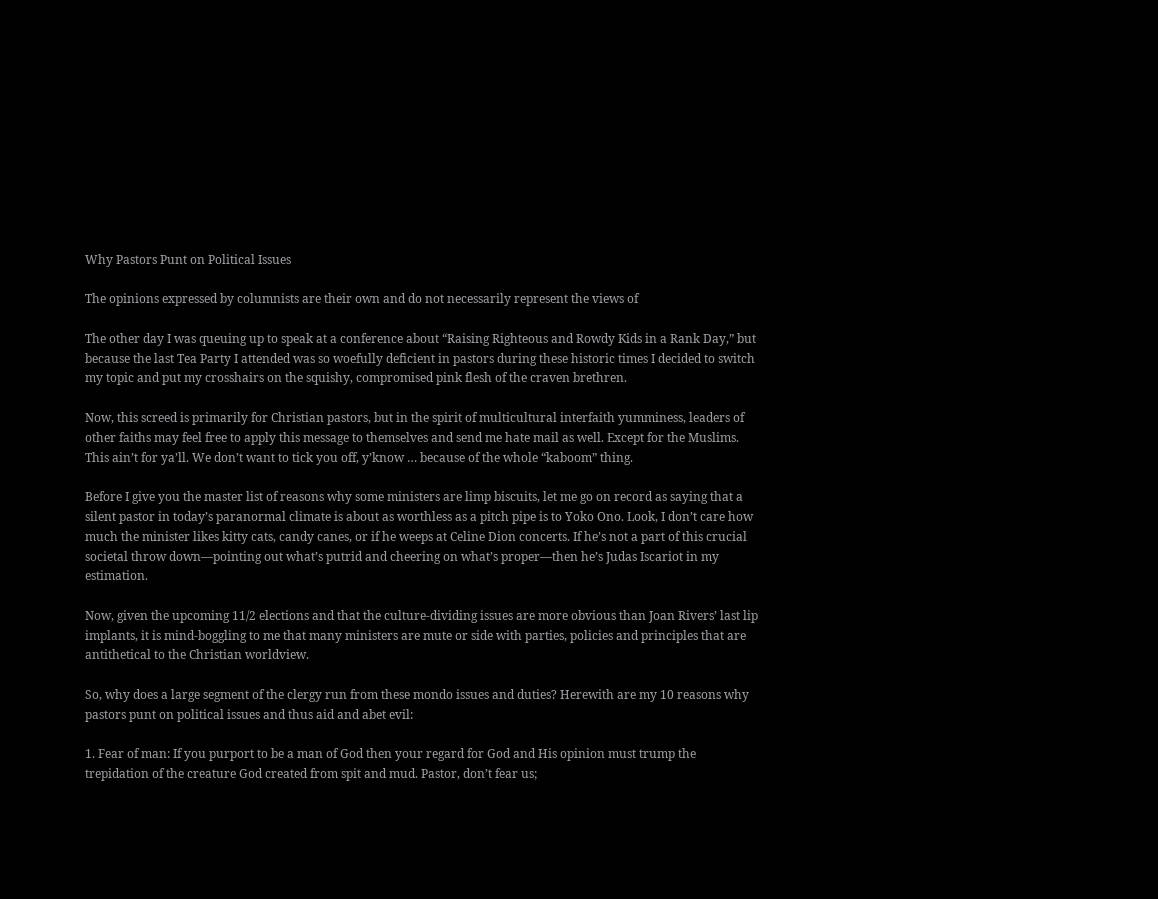Why Pastors Punt on Political Issues

The opinions expressed by columnists are their own and do not necessarily represent the views of

The other day I was queuing up to speak at a conference about “Raising Righteous and Rowdy Kids in a Rank Day,” but because the last Tea Party I attended was so woefully deficient in pastors during these historic times I decided to switch my topic and put my crosshairs on the squishy, compromised pink flesh of the craven brethren.

Now, this screed is primarily for Christian pastors, but in the spirit of multicultural interfaith yumminess, leaders of other faiths may feel free to apply this message to themselves and send me hate mail as well. Except for the Muslims. This ain’t for ya’ll. We don’t want to tick you off, y’know … because of the whole “kaboom” thing.

Before I give you the master list of reasons why some ministers are limp biscuits, let me go on record as saying that a silent pastor in today’s paranormal climate is about as worthless as a pitch pipe is to Yoko Ono. Look, I don’t care how much the minister likes kitty cats, candy canes, or if he weeps at Celine Dion concerts. If he’s not a part of this crucial societal throw down—pointing out what’s putrid and cheering on what’s proper—then he’s Judas Iscariot in my estimation.

Now, given the upcoming 11/2 elections and that the culture-dividing issues are more obvious than Joan Rivers’ last lip implants, it is mind-boggling to me that many ministers are mute or side with parties, policies and principles that are antithetical to the Christian worldview.

So, why does a large segment of the clergy run from these mondo issues and duties? Herewith are my 10 reasons why pastors punt on political issues and thus aid and abet evil:

1. Fear of man: If you purport to be a man of God then your regard for God and His opinion must trump the trepidation of the creature God created from spit and mud. Pastor, don’t fear us;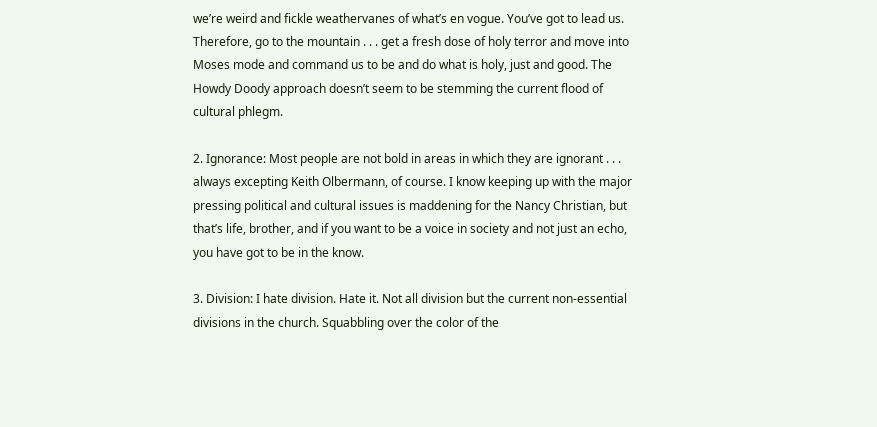we’re weird and fickle weathervanes of what’s en vogue. You’ve got to lead us. Therefore, go to the mountain . . . get a fresh dose of holy terror and move into Moses mode and command us to be and do what is holy, just and good. The Howdy Doody approach doesn’t seem to be stemming the current flood of cultural phlegm.

2. Ignorance: Most people are not bold in areas in which they are ignorant . . . always excepting Keith Olbermann, of course. I know keeping up with the major pressing political and cultural issues is maddening for the Nancy Christian, but that’s life, brother, and if you want to be a voice in society and not just an echo, you have got to be in the know.

3. Division: I hate division. Hate it. Not all division but the current non-essential divisions in the church. Squabbling over the color of the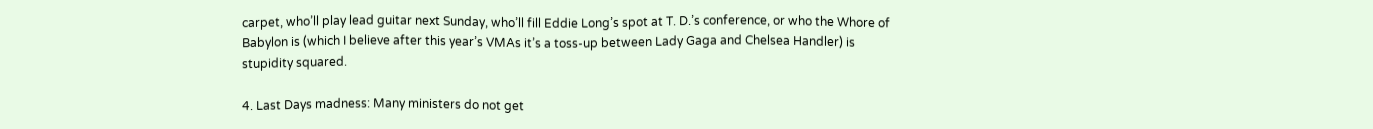carpet, who’ll play lead guitar next Sunday, who’ll fill Eddie Long’s spot at T. D.’s conference, or who the Whore of Babylon is (which I believe after this year’s VMAs it’s a toss-up between Lady Gaga and Chelsea Handler) is stupidity squared.

4. Last Days madness: Many ministers do not get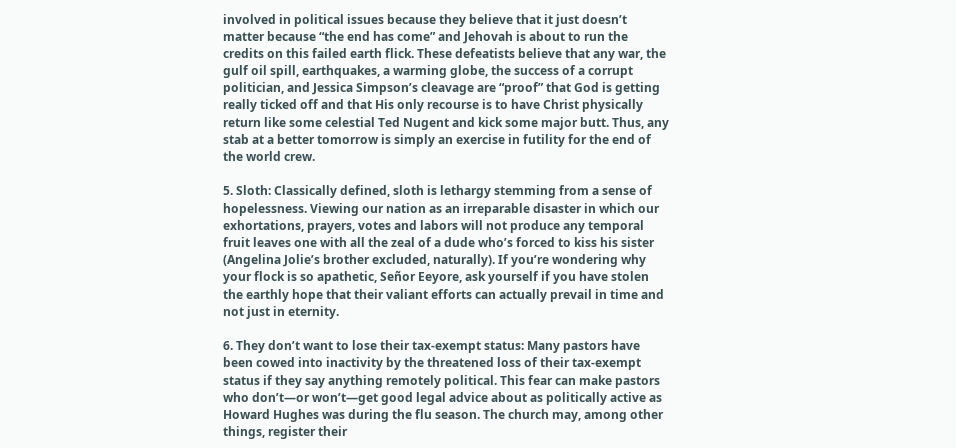involved in political issues because they believe that it just doesn’t matter because “the end has come” and Jehovah is about to run the credits on this failed earth flick. These defeatists believe that any war, the gulf oil spill, earthquakes, a warming globe, the success of a corrupt politician, and Jessica Simpson’s cleavage are “proof” that God is getting really ticked off and that His only recourse is to have Christ physically return like some celestial Ted Nugent and kick some major butt. Thus, any stab at a better tomorrow is simply an exercise in futility for the end of the world crew.

5. Sloth: Classically defined, sloth is lethargy stemming from a sense of hopelessness. Viewing our nation as an irreparable disaster in which our exhortations, prayers, votes and labors will not produce any temporal fruit leaves one with all the zeal of a dude who’s forced to kiss his sister (Angelina Jolie’s brother excluded, naturally). If you’re wondering why your flock is so apathetic, Señor Eeyore, ask yourself if you have stolen the earthly hope that their valiant efforts can actually prevail in time and not just in eternity.

6. They don’t want to lose their tax-exempt status: Many pastors have been cowed into inactivity by the threatened loss of their tax-exempt status if they say anything remotely political. This fear can make pastors who don’t—or won’t—get good legal advice about as politically active as Howard Hughes was during the flu season. The church may, among other things, register their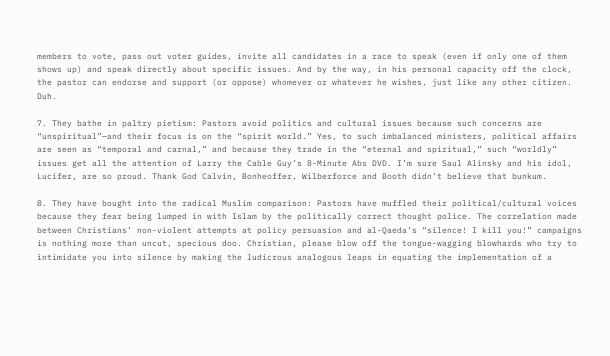members to vote, pass out voter guides, invite all candidates in a race to speak (even if only one of them shows up) and speak directly about specific issues. And by the way, in his personal capacity off the clock, the pastor can endorse and support (or oppose) whomever or whatever he wishes, just like any other citizen. Duh.

7. They bathe in paltry pietism: Pastors avoid politics and cultural issues because such concerns are “unspiritual”—and their focus is on the “spirit world.” Yes, to such imbalanced ministers, political affairs are seen as “temporal and carnal,” and because they trade in the “eternal and spiritual,” such “worldly” issues get all the attention of Larry the Cable Guy’s 8-Minute Abs DVD. I’m sure Saul Alinsky and his idol, Lucifer, are so proud. Thank God Calvin, Bonheoffer, Wilberforce and Booth didn’t believe that bunkum.

8. They have bought into the radical Muslim comparison: Pastors have muffled their political/cultural voices because they fear being lumped in with Islam by the politically correct thought police. The correlation made between Christians’ non-violent attempts at policy persuasion and al-Qaeda’s “silence! I kill you!” campaigns is nothing more than uncut, specious doo. Christian, please blow off the tongue-wagging blowhards who try to intimidate you into silence by making the ludicrous analogous leaps in equating the implementation of a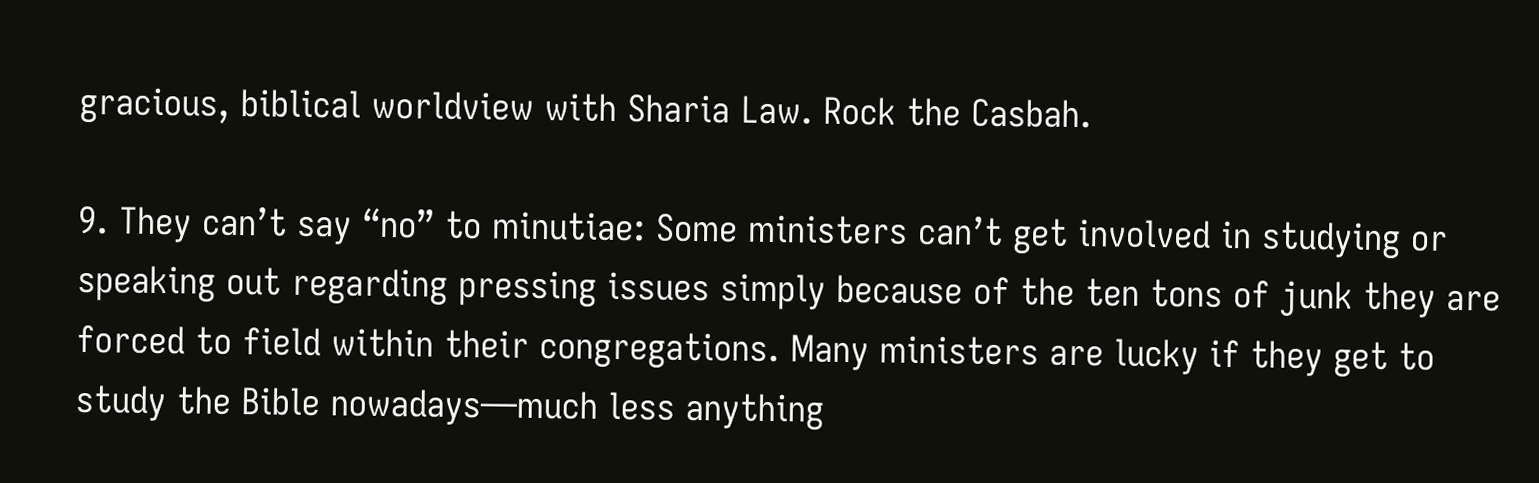gracious, biblical worldview with Sharia Law. Rock the Casbah.

9. They can’t say “no” to minutiae: Some ministers can’t get involved in studying or speaking out regarding pressing issues simply because of the ten tons of junk they are forced to field within their congregations. Many ministers are lucky if they get to study the Bible nowadays—much less anything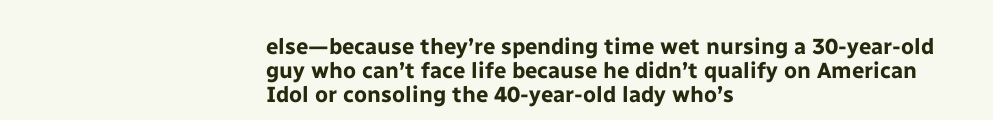else—because they’re spending time wet nursing a 30-year-old guy who can’t face life because he didn’t qualify on American Idol or consoling the 40-year-old lady who’s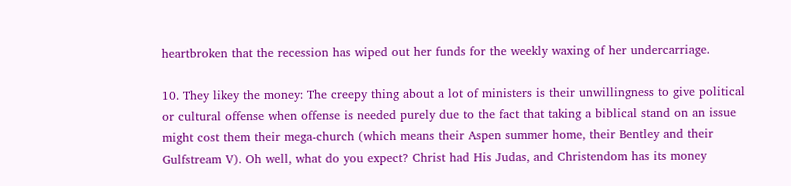heartbroken that the recession has wiped out her funds for the weekly waxing of her undercarriage.

10. They likey the money: The creepy thing about a lot of ministers is their unwillingness to give political or cultural offense when offense is needed purely due to the fact that taking a biblical stand on an issue might cost them their mega-church (which means their Aspen summer home, their Bentley and their Gulfstream V). Oh well, what do you expect? Christ had His Judas, and Christendom has its money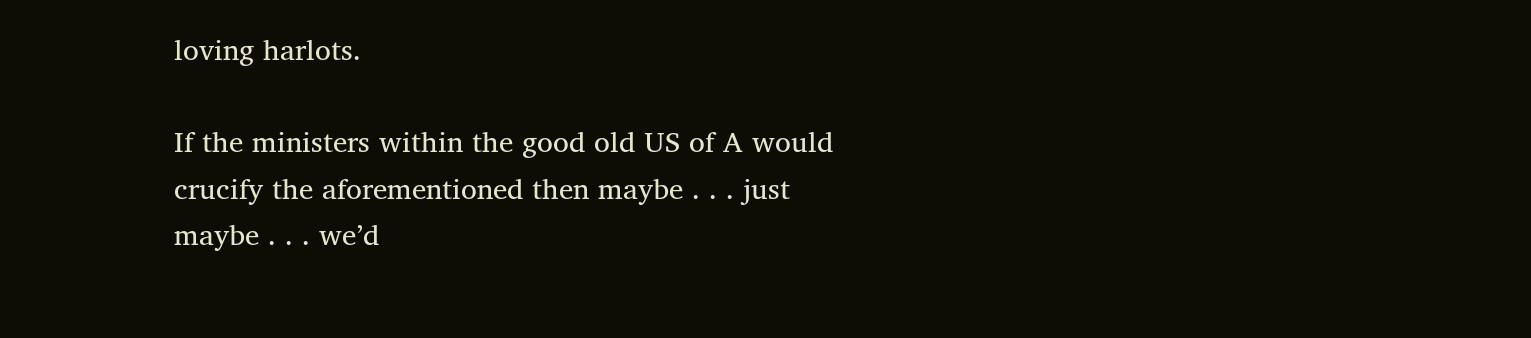loving harlots.

If the ministers within the good old US of A would crucify the aforementioned then maybe . . . just maybe . . . we’d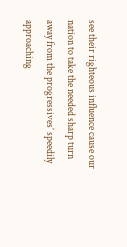see their righteous influence cause our nation to take the needed sharp turn away from the progressives’ speedily approaching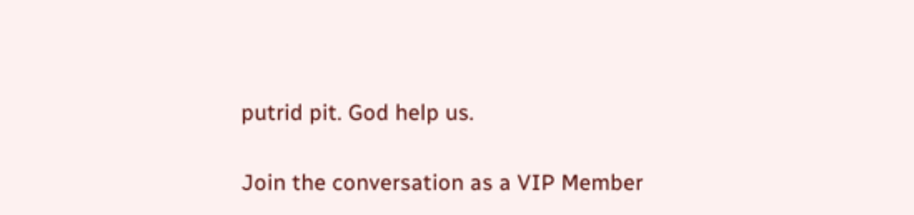putrid pit. God help us.

Join the conversation as a VIP Member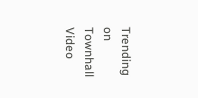Trending on Townhall Video